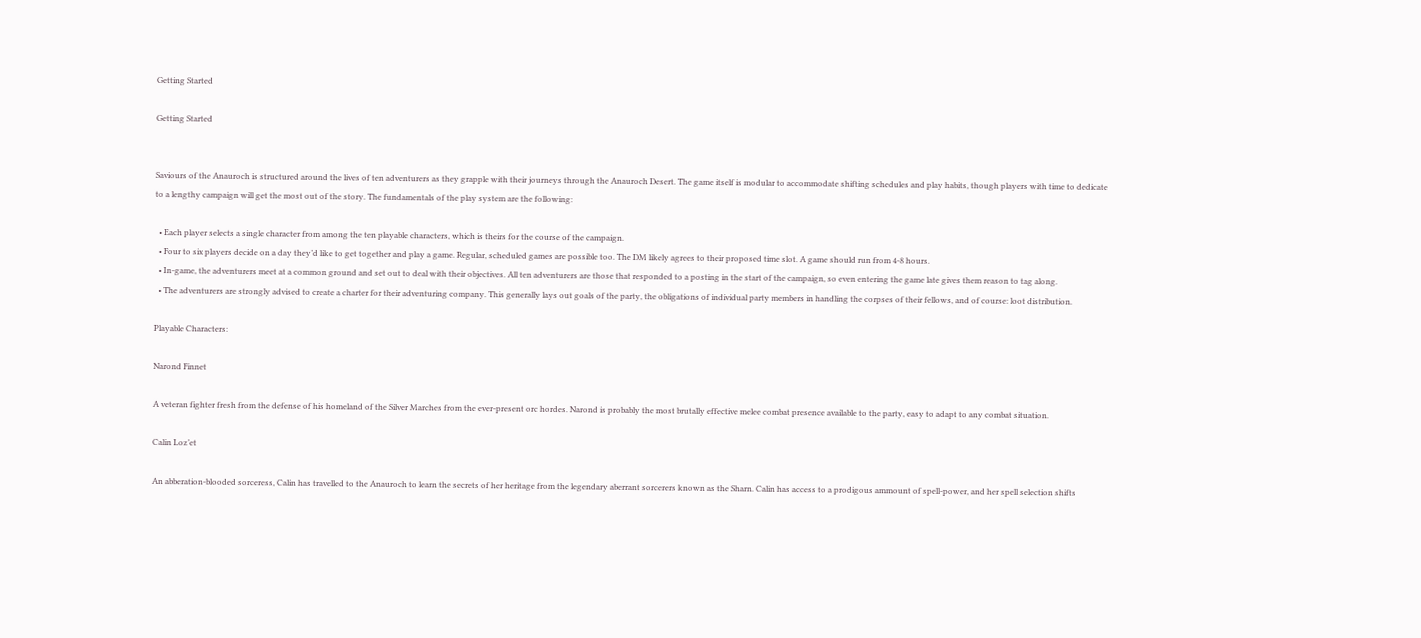Getting Started

Getting Started


Saviours of the Anauroch is structured around the lives of ten adventurers as they grapple with their journeys through the Anauroch Desert. The game itself is modular to accommodate shifting schedules and play habits, though players with time to dedicate to a lengthy campaign will get the most out of the story. The fundamentals of the play system are the following:

  • Each player selects a single character from among the ten playable characters, which is theirs for the course of the campaign.
  • Four to six players decide on a day they’d like to get together and play a game. Regular, scheduled games are possible too. The DM likely agrees to their proposed time slot. A game should run from 4-8 hours.
  • In-game, the adventurers meet at a common ground and set out to deal with their objectives. All ten adventurers are those that responded to a posting in the start of the campaign, so even entering the game late gives them reason to tag along.
  • The adventurers are strongly advised to create a charter for their adventuring company. This generally lays out goals of the party, the obligations of individual party members in handling the corpses of their fellows, and of course: loot distribution.

Playable Characters:

Narond Finnet

A veteran fighter fresh from the defense of his homeland of the Silver Marches from the ever-present orc hordes. Narond is probably the most brutally effective melee combat presence available to the party, easy to adapt to any combat situation.

Calin Loz’et

An abberation-blooded sorceress, Calin has travelled to the Anauroch to learn the secrets of her heritage from the legendary aberrant sorcerers known as the Sharn. Calin has access to a prodigous ammount of spell-power, and her spell selection shifts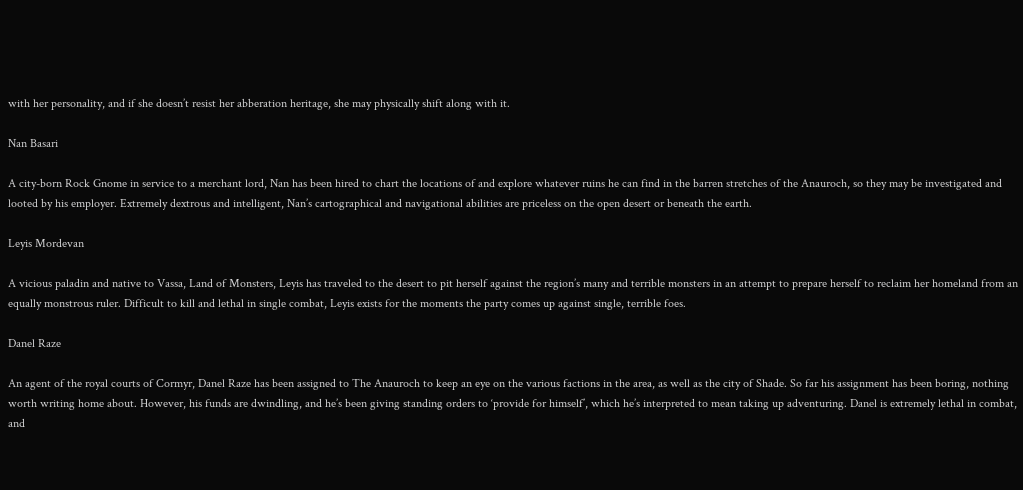with her personality, and if she doesn’t resist her abberation heritage, she may physically shift along with it.

Nan Basari

A city-born Rock Gnome in service to a merchant lord, Nan has been hired to chart the locations of and explore whatever ruins he can find in the barren stretches of the Anauroch, so they may be investigated and looted by his employer. Extremely dextrous and intelligent, Nan’s cartographical and navigational abilities are priceless on the open desert or beneath the earth.

Leyis Mordevan

A vicious paladin and native to Vassa, Land of Monsters, Leyis has traveled to the desert to pit herself against the region’s many and terrible monsters in an attempt to prepare herself to reclaim her homeland from an equally monstrous ruler. Difficult to kill and lethal in single combat, Leyis exists for the moments the party comes up against single, terrible foes.

Danel Raze

An agent of the royal courts of Cormyr, Danel Raze has been assigned to The Anauroch to keep an eye on the various factions in the area, as well as the city of Shade. So far his assignment has been boring, nothing worth writing home about. However, his funds are dwindling, and he’s been giving standing orders to ‘provide for himself’, which he’s interpreted to mean taking up adventuring. Danel is extremely lethal in combat, and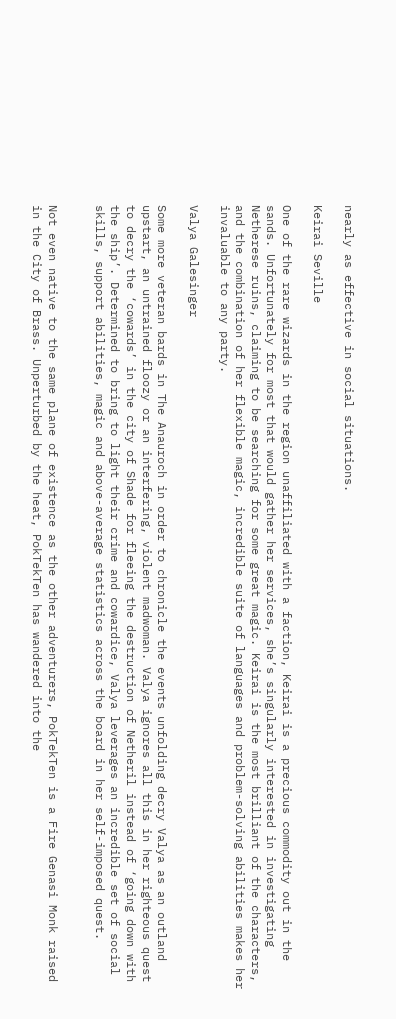nearly as effective in social situations.

Keirai Seville

One of the rare wizards in the region unaffiliated with a faction, Keirai is a precious commodity out in the sands. Unfortunately for most that would gather her services, she’s singularly interested in investigating Netherese ruins, claiming to be searching for some great magic. Keirai is the most brilliant of the characters, and the combination of her flexible magic, incredible suite of languages and problem-solving abilities makes her invaluable to any party.

Valya Galesinger

Some more veteran bards in The Anauroch in order to chronicle the events unfolding decry Valya as an outland upstart, an untrained floozy or an interfering, violent madwoman. Valya ignores all this in her righteous quest to decry the ‘cowards’ in the city of Shade for fleeing the destruction of Netheril instead of ‘going down with the ship’. Determined to bring to light their crime and cowardice, Valya leverages an incredible set of social skills, support abilities, magic and above-average statistics across the board in her self-imposed quest.


Not even native to the same plane of existence as the other adventurers, PokTekTen is a Fire Genasi Monk raised in the City of Brass. Unperturbed by the heat, PokTekTen has wandered into the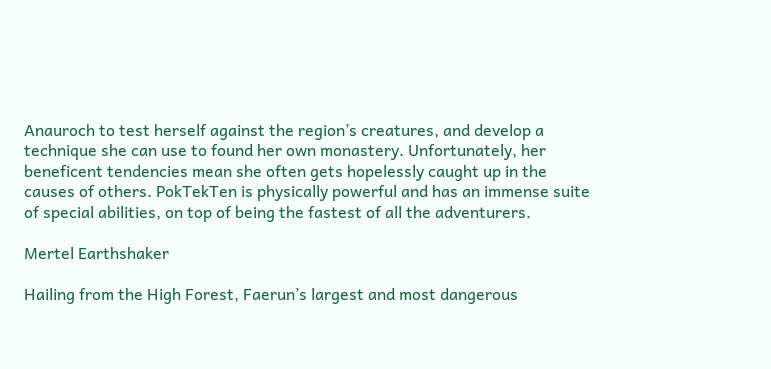Anauroch to test herself against the region’s creatures, and develop a technique she can use to found her own monastery. Unfortunately, her beneficent tendencies mean she often gets hopelessly caught up in the causes of others. PokTekTen is physically powerful and has an immense suite of special abilities, on top of being the fastest of all the adventurers.

Mertel Earthshaker

Hailing from the High Forest, Faerun’s largest and most dangerous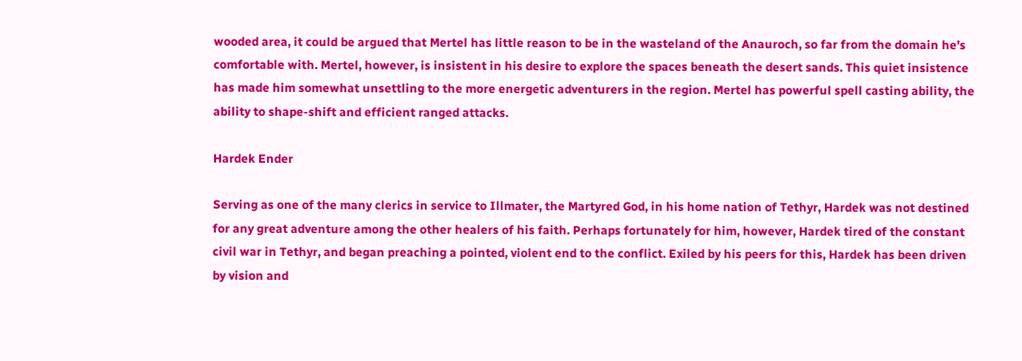wooded area, it could be argued that Mertel has little reason to be in the wasteland of the Anauroch, so far from the domain he’s comfortable with. Mertel, however, is insistent in his desire to explore the spaces beneath the desert sands. This quiet insistence has made him somewhat unsettling to the more energetic adventurers in the region. Mertel has powerful spell casting ability, the ability to shape-shift and efficient ranged attacks.

Hardek Ender

Serving as one of the many clerics in service to Illmater, the Martyred God, in his home nation of Tethyr, Hardek was not destined for any great adventure among the other healers of his faith. Perhaps fortunately for him, however, Hardek tired of the constant civil war in Tethyr, and began preaching a pointed, violent end to the conflict. Exiled by his peers for this, Hardek has been driven by vision and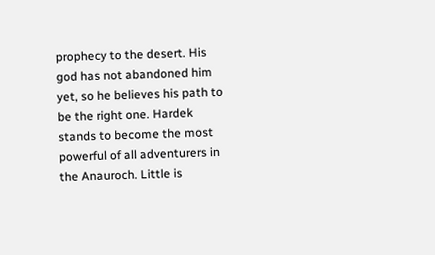prophecy to the desert. His god has not abandoned him yet, so he believes his path to be the right one. Hardek stands to become the most powerful of all adventurers in the Anauroch. Little is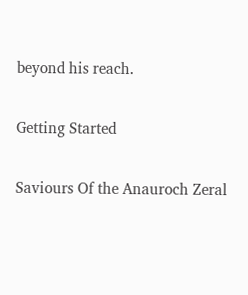beyond his reach.

Getting Started

Saviours Of the Anauroch Zeral